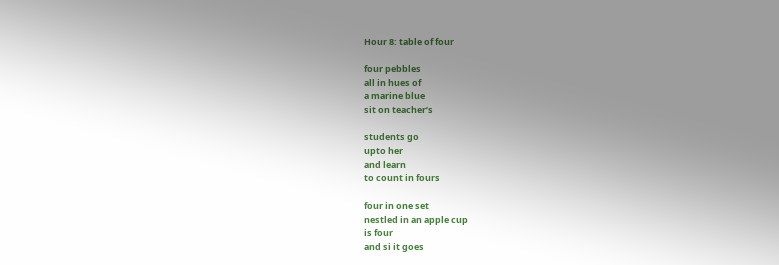Hour 8: table of four

four pebbles
all in hues of
a marine blue
sit on teacher’s

students go
upto her
and learn
to count in fours

four in one set
nestled in an apple cup
is four
and si it goes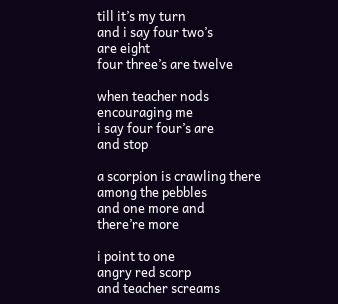till it’s my turn
and i say four two’s
are eight
four three’s are twelve

when teacher nods
encouraging me
i say four four’s are
and stop

a scorpion is crawling there
among the pebbles
and one more and
there’re more

i point to one
angry red scorp
and teacher screams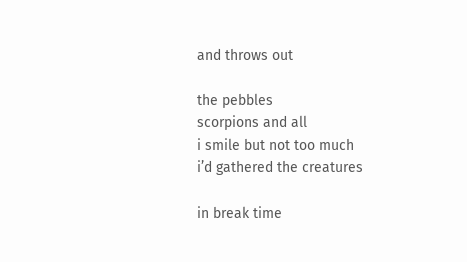and throws out

the pebbles
scorpions and all
i smile but not too much
i’d gathered the creatures

in break time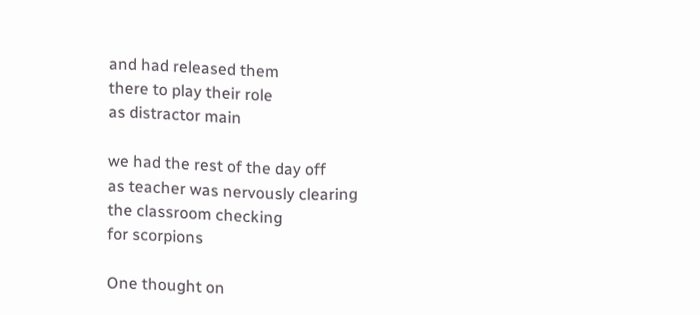and had released them
there to play their role
as distractor main

we had the rest of the day off
as teacher was nervously clearing
the classroom checking
for scorpions

One thought on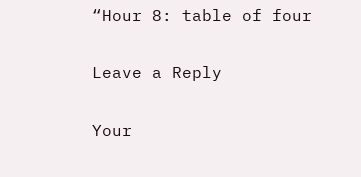“Hour 8: table of four

Leave a Reply

Your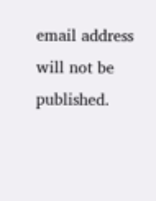email address will not be published.